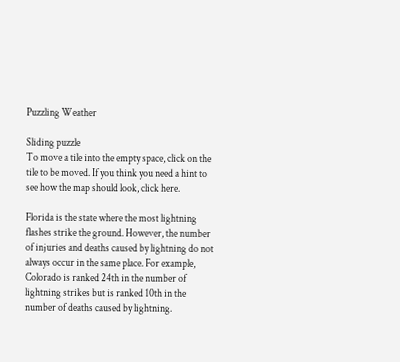Puzzling Weather

Sliding puzzle
To move a tile into the empty space, click on the tile to be moved. If you think you need a hint to see how the map should look, click here.

Florida is the state where the most lightning flashes strike the ground. However, the number of injuries and deaths caused by lightning do not always occur in the same place. For example, Colorado is ranked 24th in the number of lightning strikes but is ranked 10th in the number of deaths caused by lightning.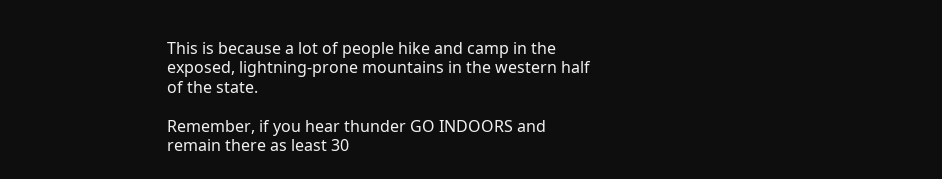This is because a lot of people hike and camp in the exposed, lightning-prone mountains in the western half of the state.

Remember, if you hear thunder GO INDOORS and remain there as least 30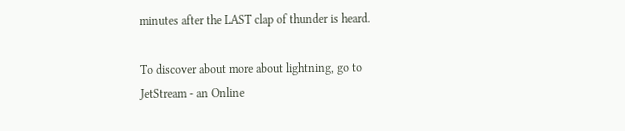minutes after the LAST clap of thunder is heard.

To discover about more about lightning, go to JetStream - an Online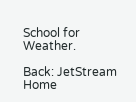School for Weather.

Back: JetStream Home